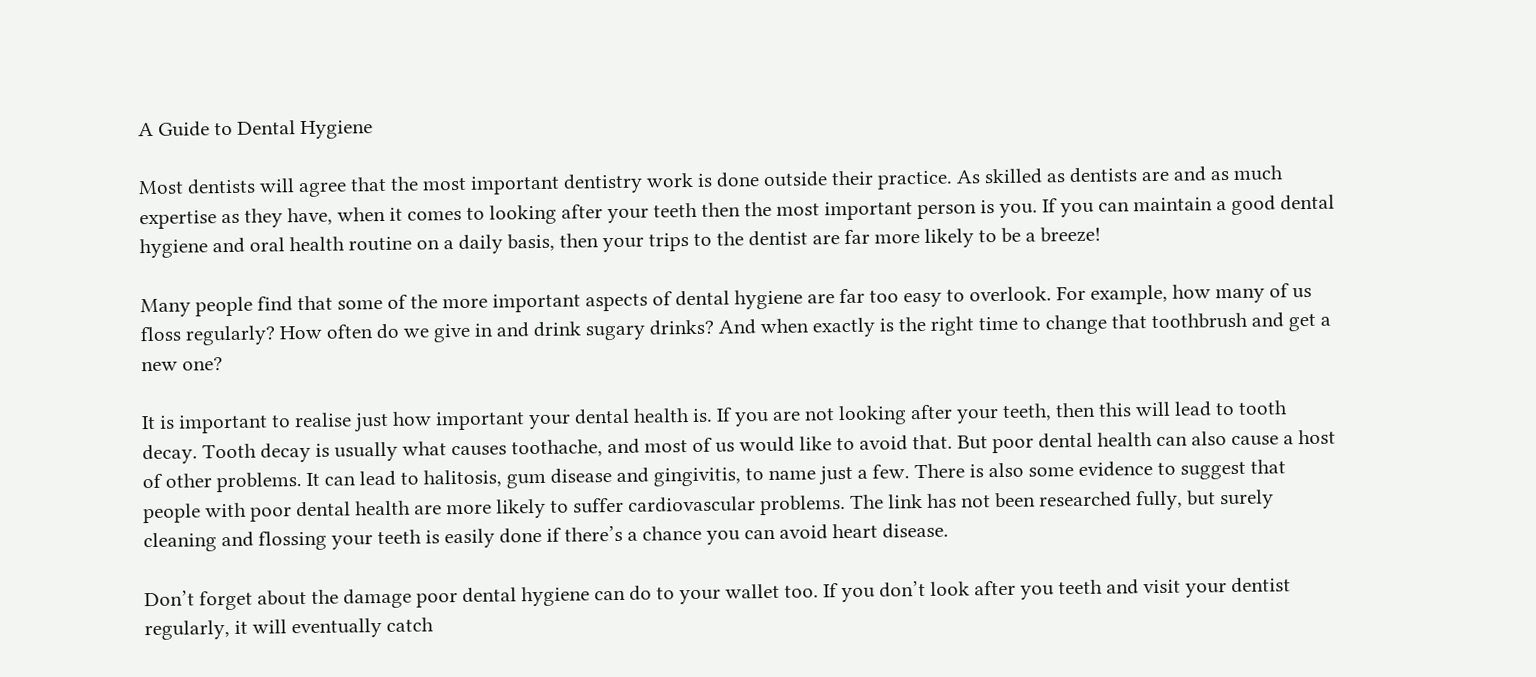A Guide to Dental Hygiene

Most dentists will agree that the most important dentistry work is done outside their practice. As skilled as dentists are and as much expertise as they have, when it comes to looking after your teeth then the most important person is you. If you can maintain a good dental hygiene and oral health routine on a daily basis, then your trips to the dentist are far more likely to be a breeze!

Many people find that some of the more important aspects of dental hygiene are far too easy to overlook. For example, how many of us floss regularly? How often do we give in and drink sugary drinks? And when exactly is the right time to change that toothbrush and get a new one?

It is important to realise just how important your dental health is. If you are not looking after your teeth, then this will lead to tooth decay. Tooth decay is usually what causes toothache, and most of us would like to avoid that. But poor dental health can also cause a host of other problems. It can lead to halitosis, gum disease and gingivitis, to name just a few. There is also some evidence to suggest that people with poor dental health are more likely to suffer cardiovascular problems. The link has not been researched fully, but surely cleaning and flossing your teeth is easily done if there’s a chance you can avoid heart disease.

Don’t forget about the damage poor dental hygiene can do to your wallet too. If you don’t look after you teeth and visit your dentist regularly, it will eventually catch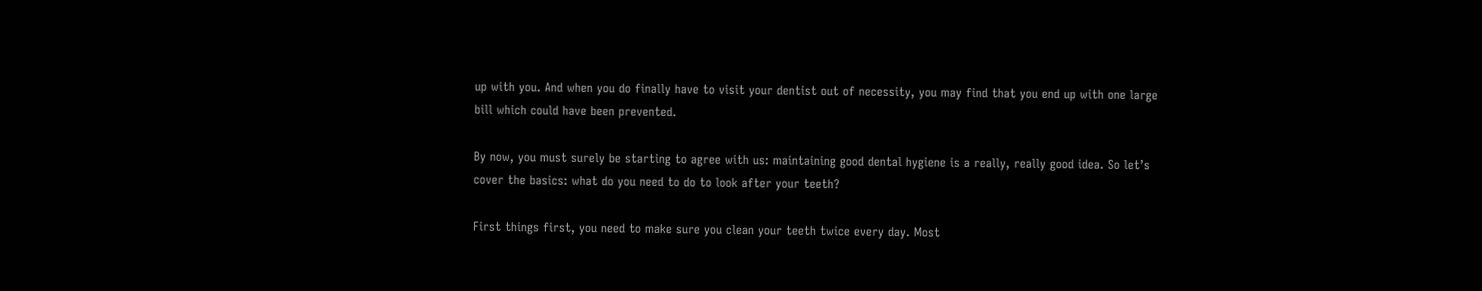up with you. And when you do finally have to visit your dentist out of necessity, you may find that you end up with one large bill which could have been prevented.

By now, you must surely be starting to agree with us: maintaining good dental hygiene is a really, really good idea. So let’s cover the basics: what do you need to do to look after your teeth?

First things first, you need to make sure you clean your teeth twice every day. Most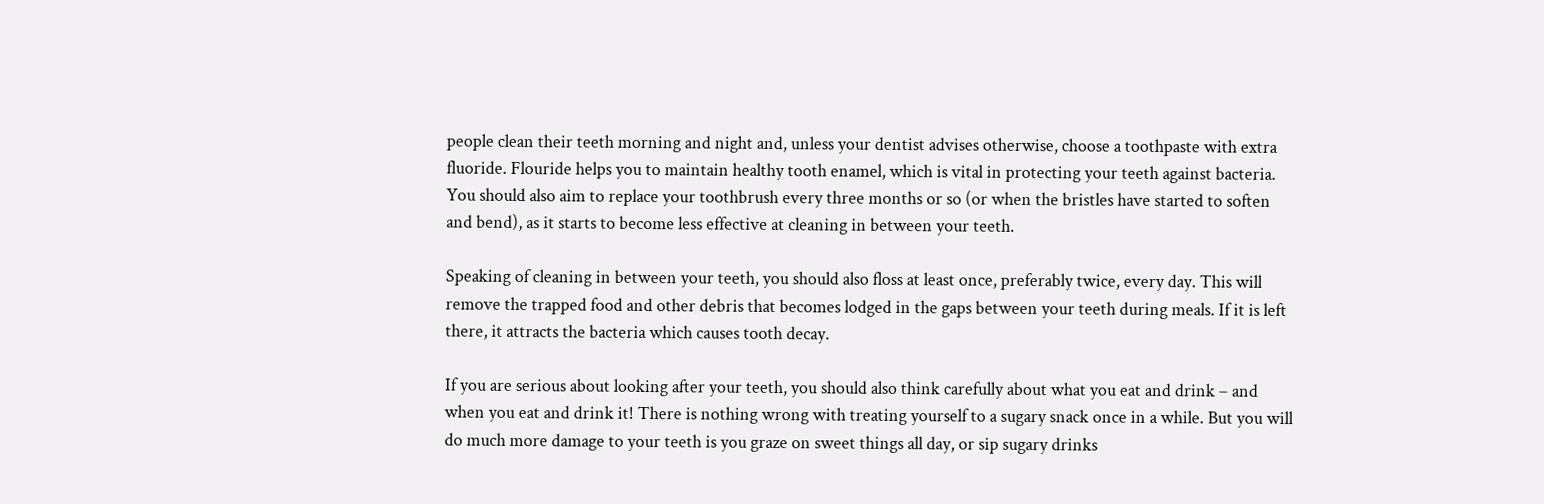people clean their teeth morning and night and, unless your dentist advises otherwise, choose a toothpaste with extra fluoride. Flouride helps you to maintain healthy tooth enamel, which is vital in protecting your teeth against bacteria. You should also aim to replace your toothbrush every three months or so (or when the bristles have started to soften and bend), as it starts to become less effective at cleaning in between your teeth.

Speaking of cleaning in between your teeth, you should also floss at least once, preferably twice, every day. This will remove the trapped food and other debris that becomes lodged in the gaps between your teeth during meals. If it is left there, it attracts the bacteria which causes tooth decay.

If you are serious about looking after your teeth, you should also think carefully about what you eat and drink – and when you eat and drink it! There is nothing wrong with treating yourself to a sugary snack once in a while. But you will do much more damage to your teeth is you graze on sweet things all day, or sip sugary drinks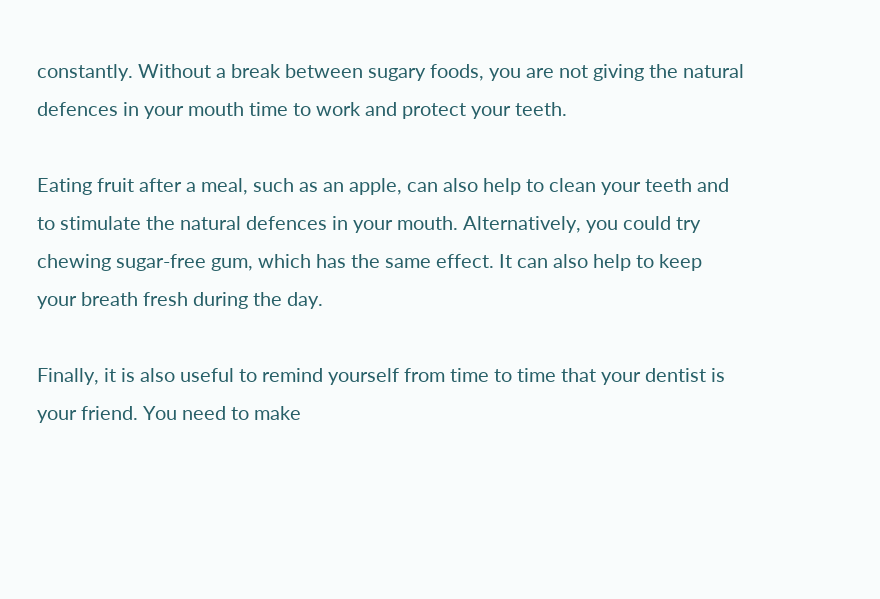constantly. Without a break between sugary foods, you are not giving the natural defences in your mouth time to work and protect your teeth.

Eating fruit after a meal, such as an apple, can also help to clean your teeth and to stimulate the natural defences in your mouth. Alternatively, you could try chewing sugar-free gum, which has the same effect. It can also help to keep your breath fresh during the day.

Finally, it is also useful to remind yourself from time to time that your dentist is your friend. You need to make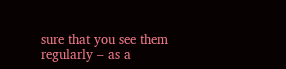sure that you see them regularly – as a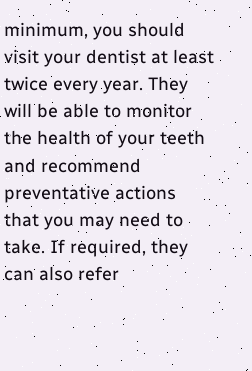minimum, you should visit your dentist at least twice every year. They will be able to monitor the health of your teeth and recommend preventative actions that you may need to take. If required, they can also refer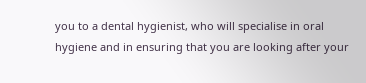you to a dental hygienist, who will specialise in oral hygiene and in ensuring that you are looking after your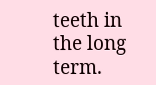teeth in the long term.